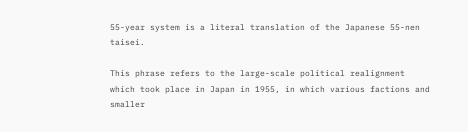55-year system is a literal translation of the Japanese 55-nen taisei.

This phrase refers to the large-scale political realignment which took place in Japan in 1955, in which various factions and smaller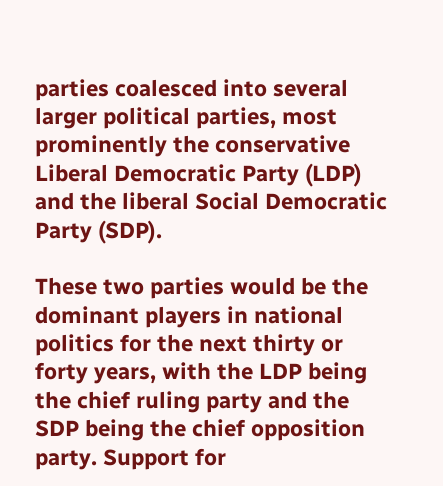parties coalesced into several larger political parties, most prominently the conservative Liberal Democratic Party (LDP) and the liberal Social Democratic Party (SDP).

These two parties would be the dominant players in national politics for the next thirty or forty years, with the LDP being the chief ruling party and the SDP being the chief opposition party. Support for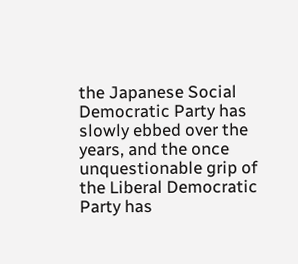the Japanese Social Democratic Party has slowly ebbed over the years, and the once unquestionable grip of the Liberal Democratic Party has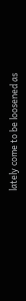lately come to be loosened as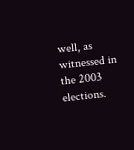well, as witnessed in the 2003 elections.